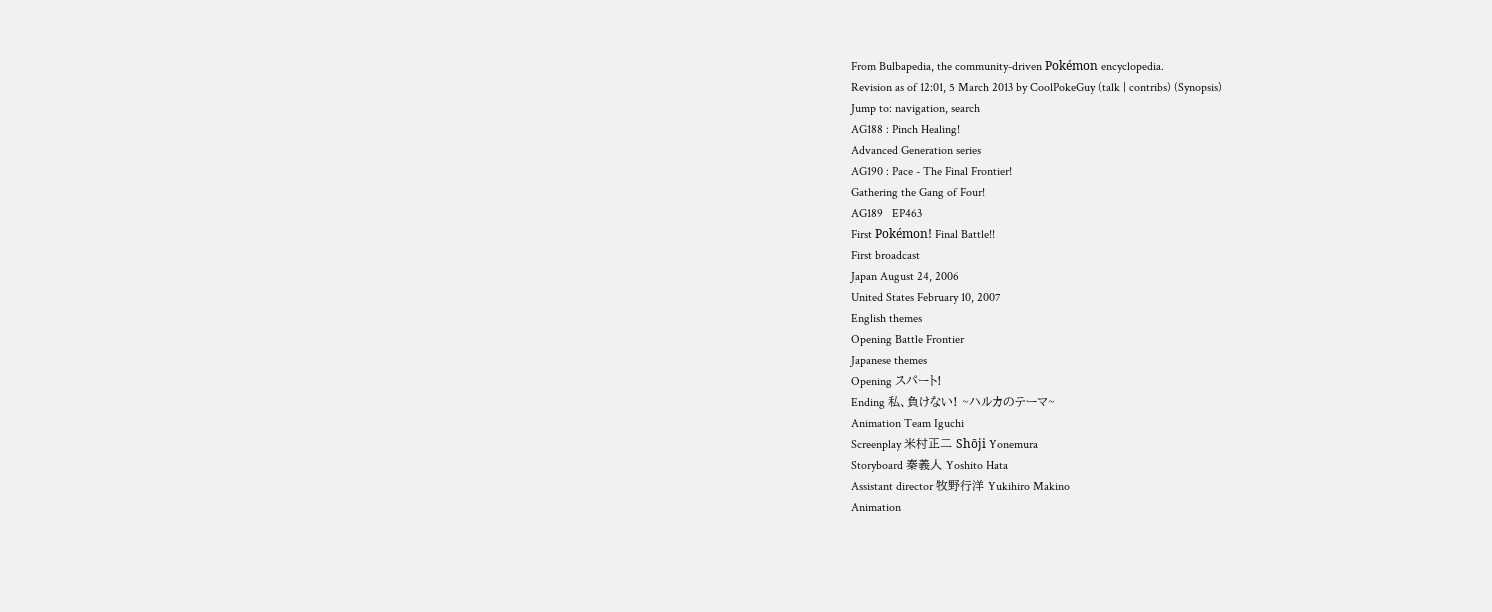From Bulbapedia, the community-driven Pokémon encyclopedia.
Revision as of 12:01, 5 March 2013 by CoolPokeGuy (talk | contribs) (Synopsis)
Jump to: navigation, search
AG188 : Pinch Healing!
Advanced Generation series
AG190 : Pace - The Final Frontier!
Gathering the Gang of Four!
AG189   EP463
First Pokémon! Final Battle!!
First broadcast
Japan August 24, 2006
United States February 10, 2007
English themes
Opening Battle Frontier
Japanese themes
Opening スパート!
Ending 私、負けない! ~ハルカのテーマ~
Animation Team Iguchi
Screenplay 米村正二 Shōji Yonemura
Storyboard 秦義人 Yoshito Hata
Assistant director 牧野行洋 Yukihiro Makino
Animation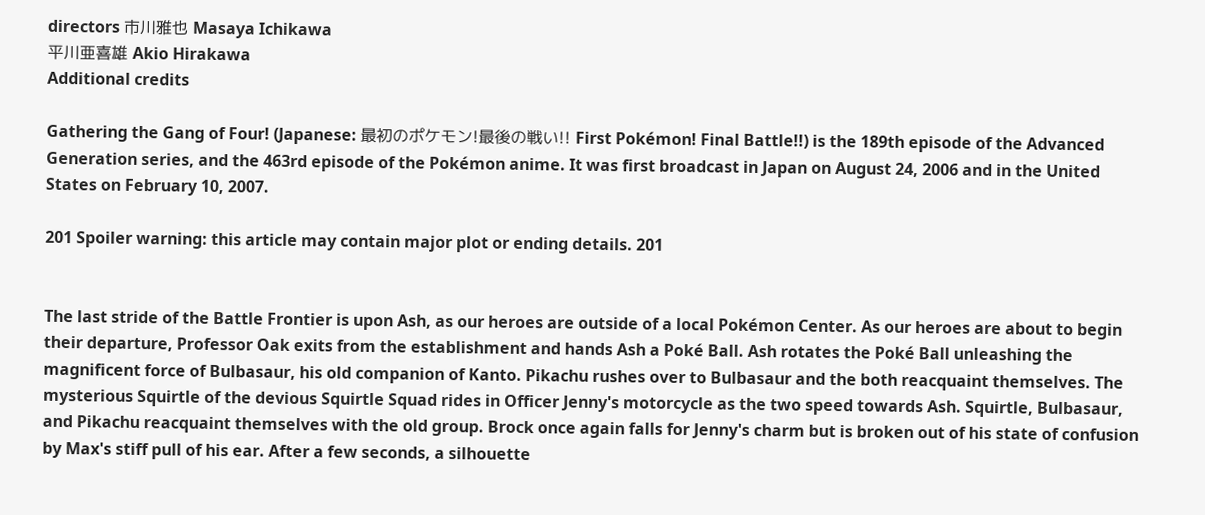directors 市川雅也 Masaya Ichikawa
平川亜喜雄 Akio Hirakawa
Additional credits

Gathering the Gang of Four! (Japanese: 最初のポケモン!最後の戦い!! First Pokémon! Final Battle!!) is the 189th episode of the Advanced Generation series, and the 463rd episode of the Pokémon anime. It was first broadcast in Japan on August 24, 2006 and in the United States on February 10, 2007.

201 Spoiler warning: this article may contain major plot or ending details. 201


The last stride of the Battle Frontier is upon Ash, as our heroes are outside of a local Pokémon Center. As our heroes are about to begin their departure, Professor Oak exits from the establishment and hands Ash a Poké Ball. Ash rotates the Poké Ball unleashing the magnificent force of Bulbasaur, his old companion of Kanto. Pikachu rushes over to Bulbasaur and the both reacquaint themselves. The mysterious Squirtle of the devious Squirtle Squad rides in Officer Jenny's motorcycle as the two speed towards Ash. Squirtle, Bulbasaur, and Pikachu reacquaint themselves with the old group. Brock once again falls for Jenny's charm but is broken out of his state of confusion by Max's stiff pull of his ear. After a few seconds, a silhouette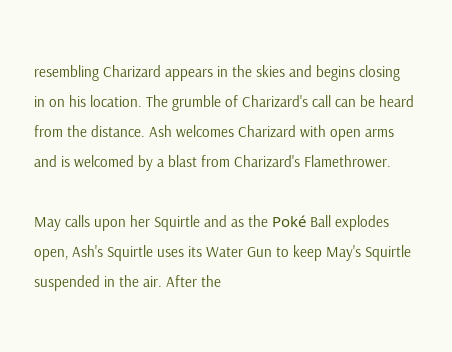resembling Charizard appears in the skies and begins closing in on his location. The grumble of Charizard's call can be heard from the distance. Ash welcomes Charizard with open arms and is welcomed by a blast from Charizard's Flamethrower.

May calls upon her Squirtle and as the Poké Ball explodes open, Ash's Squirtle uses its Water Gun to keep May's Squirtle suspended in the air. After the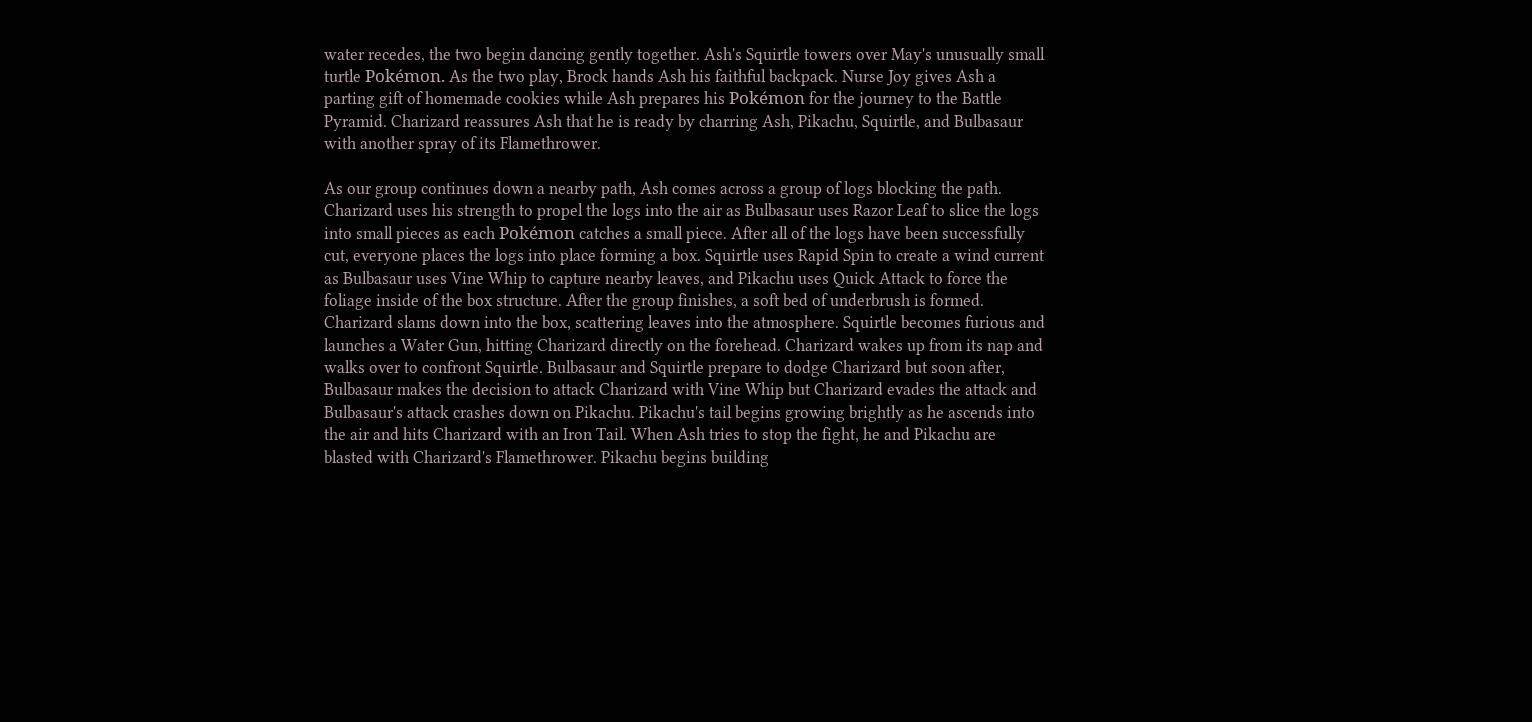water recedes, the two begin dancing gently together. Ash's Squirtle towers over May's unusually small turtle Pokémon. As the two play, Brock hands Ash his faithful backpack. Nurse Joy gives Ash a parting gift of homemade cookies while Ash prepares his Pokémon for the journey to the Battle Pyramid. Charizard reassures Ash that he is ready by charring Ash, Pikachu, Squirtle, and Bulbasaur with another spray of its Flamethrower.

As our group continues down a nearby path, Ash comes across a group of logs blocking the path. Charizard uses his strength to propel the logs into the air as Bulbasaur uses Razor Leaf to slice the logs into small pieces as each Pokémon catches a small piece. After all of the logs have been successfully cut, everyone places the logs into place forming a box. Squirtle uses Rapid Spin to create a wind current as Bulbasaur uses Vine Whip to capture nearby leaves, and Pikachu uses Quick Attack to force the foliage inside of the box structure. After the group finishes, a soft bed of underbrush is formed. Charizard slams down into the box, scattering leaves into the atmosphere. Squirtle becomes furious and launches a Water Gun, hitting Charizard directly on the forehead. Charizard wakes up from its nap and walks over to confront Squirtle. Bulbasaur and Squirtle prepare to dodge Charizard but soon after, Bulbasaur makes the decision to attack Charizard with Vine Whip but Charizard evades the attack and Bulbasaur's attack crashes down on Pikachu. Pikachu's tail begins growing brightly as he ascends into the air and hits Charizard with an Iron Tail. When Ash tries to stop the fight, he and Pikachu are blasted with Charizard's Flamethrower. Pikachu begins building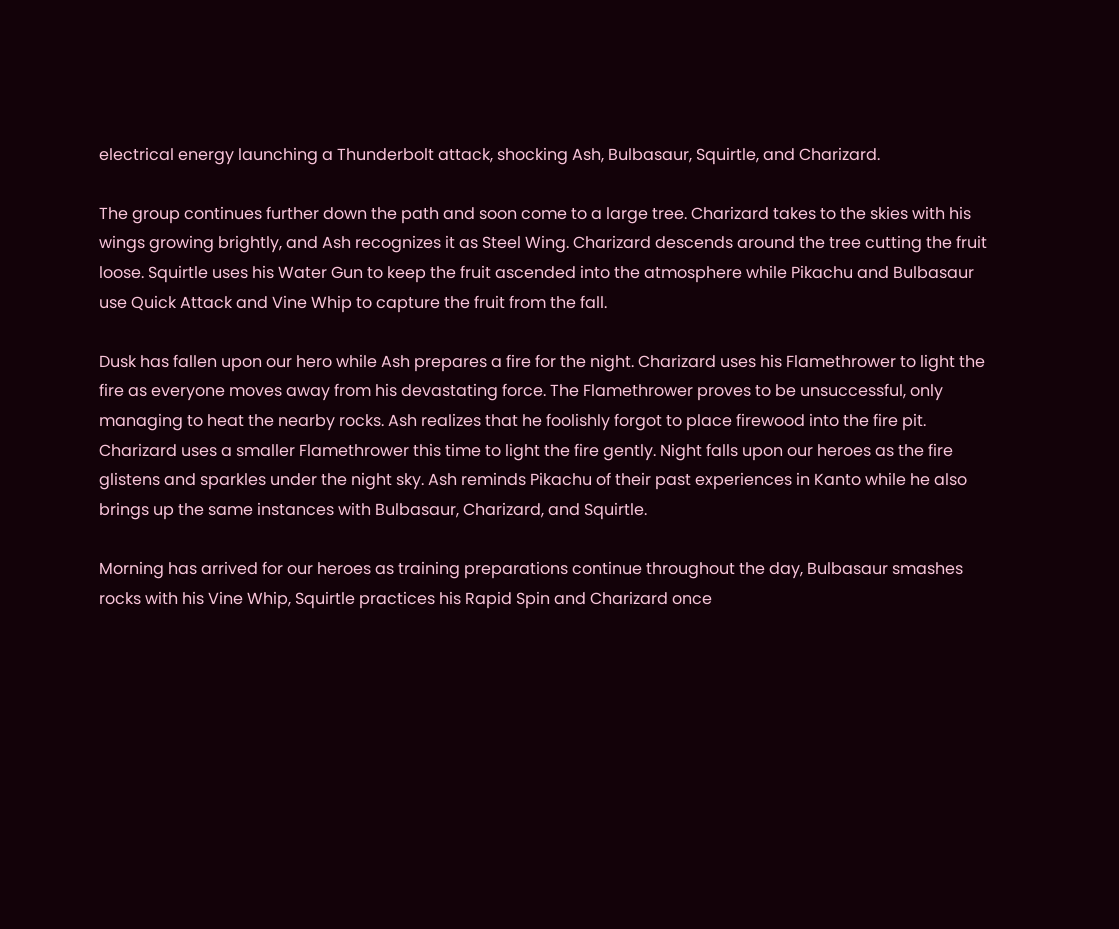electrical energy launching a Thunderbolt attack, shocking Ash, Bulbasaur, Squirtle, and Charizard.

The group continues further down the path and soon come to a large tree. Charizard takes to the skies with his wings growing brightly, and Ash recognizes it as Steel Wing. Charizard descends around the tree cutting the fruit loose. Squirtle uses his Water Gun to keep the fruit ascended into the atmosphere while Pikachu and Bulbasaur use Quick Attack and Vine Whip to capture the fruit from the fall.

Dusk has fallen upon our hero while Ash prepares a fire for the night. Charizard uses his Flamethrower to light the fire as everyone moves away from his devastating force. The Flamethrower proves to be unsuccessful, only managing to heat the nearby rocks. Ash realizes that he foolishly forgot to place firewood into the fire pit. Charizard uses a smaller Flamethrower this time to light the fire gently. Night falls upon our heroes as the fire glistens and sparkles under the night sky. Ash reminds Pikachu of their past experiences in Kanto while he also brings up the same instances with Bulbasaur, Charizard, and Squirtle.

Morning has arrived for our heroes as training preparations continue throughout the day, Bulbasaur smashes rocks with his Vine Whip, Squirtle practices his Rapid Spin and Charizard once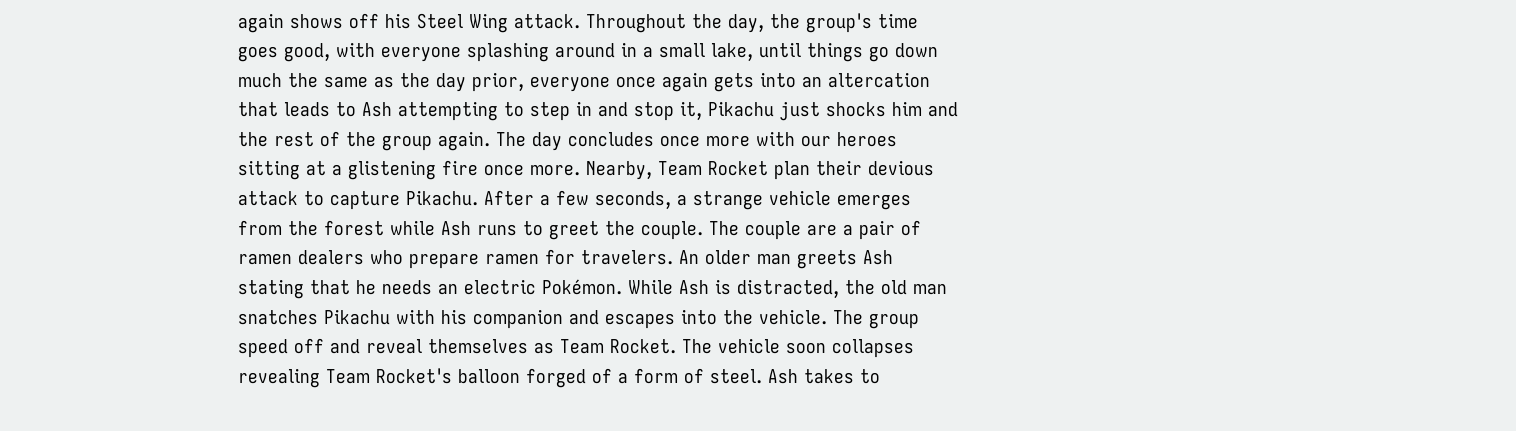again shows off his Steel Wing attack. Throughout the day, the group's time goes good, with everyone splashing around in a small lake, until things go down much the same as the day prior, everyone once again gets into an altercation that leads to Ash attempting to step in and stop it, Pikachu just shocks him and the rest of the group again. The day concludes once more with our heroes sitting at a glistening fire once more. Nearby, Team Rocket plan their devious attack to capture Pikachu. After a few seconds, a strange vehicle emerges from the forest while Ash runs to greet the couple. The couple are a pair of ramen dealers who prepare ramen for travelers. An older man greets Ash stating that he needs an electric Pokémon. While Ash is distracted, the old man snatches Pikachu with his companion and escapes into the vehicle. The group speed off and reveal themselves as Team Rocket. The vehicle soon collapses revealing Team Rocket's balloon forged of a form of steel. Ash takes to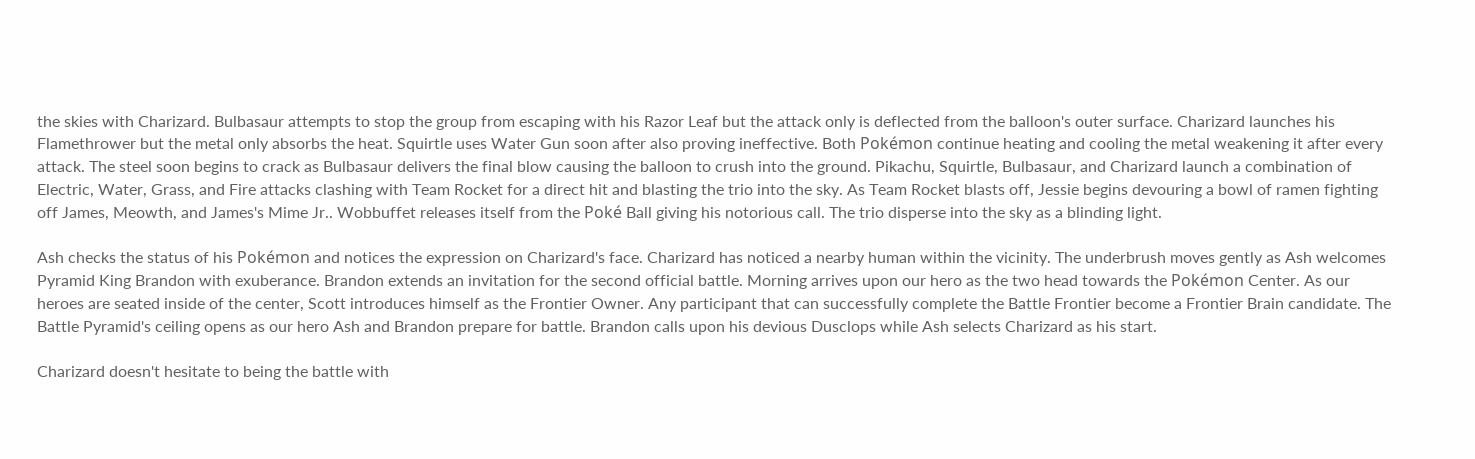the skies with Charizard. Bulbasaur attempts to stop the group from escaping with his Razor Leaf but the attack only is deflected from the balloon's outer surface. Charizard launches his Flamethrower but the metal only absorbs the heat. Squirtle uses Water Gun soon after also proving ineffective. Both Pokémon continue heating and cooling the metal weakening it after every attack. The steel soon begins to crack as Bulbasaur delivers the final blow causing the balloon to crush into the ground. Pikachu, Squirtle, Bulbasaur, and Charizard launch a combination of Electric, Water, Grass, and Fire attacks clashing with Team Rocket for a direct hit and blasting the trio into the sky. As Team Rocket blasts off, Jessie begins devouring a bowl of ramen fighting off James, Meowth, and James's Mime Jr.. Wobbuffet releases itself from the Poké Ball giving his notorious call. The trio disperse into the sky as a blinding light.

Ash checks the status of his Pokémon and notices the expression on Charizard's face. Charizard has noticed a nearby human within the vicinity. The underbrush moves gently as Ash welcomes Pyramid King Brandon with exuberance. Brandon extends an invitation for the second official battle. Morning arrives upon our hero as the two head towards the Pokémon Center. As our heroes are seated inside of the center, Scott introduces himself as the Frontier Owner. Any participant that can successfully complete the Battle Frontier become a Frontier Brain candidate. The Battle Pyramid's ceiling opens as our hero Ash and Brandon prepare for battle. Brandon calls upon his devious Dusclops while Ash selects Charizard as his start.

Charizard doesn't hesitate to being the battle with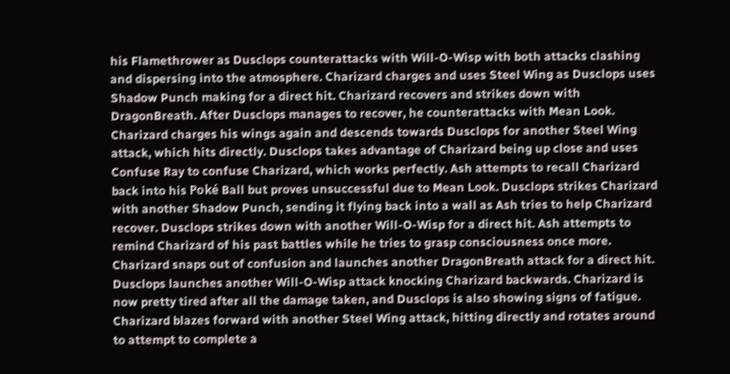his Flamethrower as Dusclops counterattacks with Will-O-Wisp with both attacks clashing and dispersing into the atmosphere. Charizard charges and uses Steel Wing as Dusclops uses Shadow Punch making for a direct hit. Charizard recovers and strikes down with DragonBreath. After Dusclops manages to recover, he counterattacks with Mean Look. Charizard charges his wings again and descends towards Dusclops for another Steel Wing attack, which hits directly. Dusclops takes advantage of Charizard being up close and uses Confuse Ray to confuse Charizard, which works perfectly. Ash attempts to recall Charizard back into his Poké Ball but proves unsuccessful due to Mean Look. Dusclops strikes Charizard with another Shadow Punch, sending it flying back into a wall as Ash tries to help Charizard recover. Dusclops strikes down with another Will-O-Wisp for a direct hit. Ash attempts to remind Charizard of his past battles while he tries to grasp consciousness once more. Charizard snaps out of confusion and launches another DragonBreath attack for a direct hit. Dusclops launches another Will-O-Wisp attack knocking Charizard backwards. Charizard is now pretty tired after all the damage taken, and Dusclops is also showing signs of fatigue. Charizard blazes forward with another Steel Wing attack, hitting directly and rotates around to attempt to complete a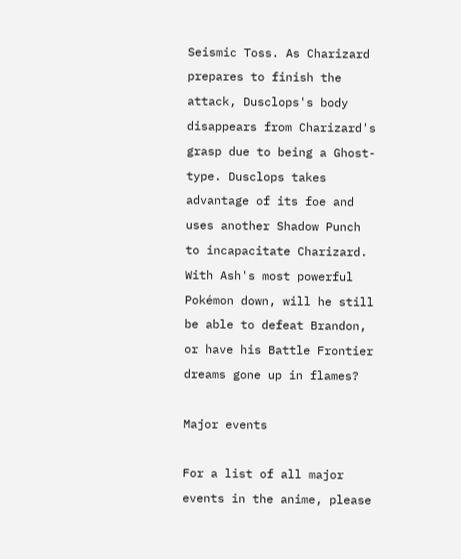Seismic Toss. As Charizard prepares to finish the attack, Dusclops's body disappears from Charizard's grasp due to being a Ghost-type. Dusclops takes advantage of its foe and uses another Shadow Punch to incapacitate Charizard. With Ash's most powerful Pokémon down, will he still be able to defeat Brandon, or have his Battle Frontier dreams gone up in flames?

Major events

For a list of all major events in the anime, please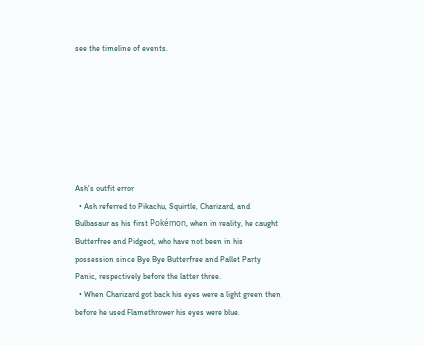see the timeline of events.







Ash's outfit error
  • Ash referred to Pikachu, Squirtle, Charizard, and Bulbasaur as his first Pokémon, when in reality, he caught Butterfree and Pidgeot, who have not been in his possession since Bye Bye Butterfree and Pallet Party Panic, respectively before the latter three.
  • When Charizard got back his eyes were a light green then before he used Flamethrower his eyes were blue.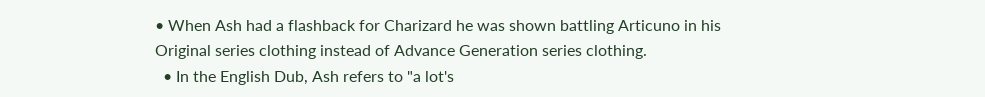• When Ash had a flashback for Charizard he was shown battling Articuno in his Original series clothing instead of Advance Generation series clothing.
  • In the English Dub, Ash refers to "a lot's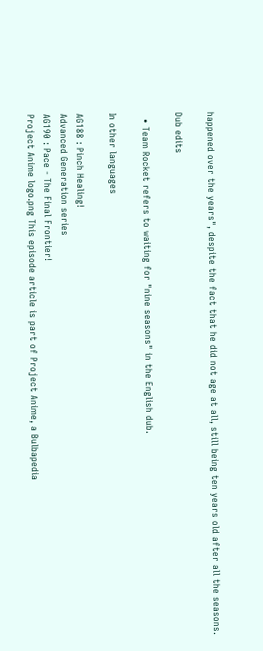happened over the years", despite the fact that he did not age at all, still being ten years old after all the seasons.

Dub edits

  • Team Rocket refers to waiting for "nine seasons" in the English dub.

In other languages

AG188 : Pinch Healing!
Advanced Generation series
AG190 : Pace - The Final Frontier!
Project Anime logo.png This episode article is part of Project Anime, a Bulbapedia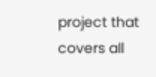project that covers all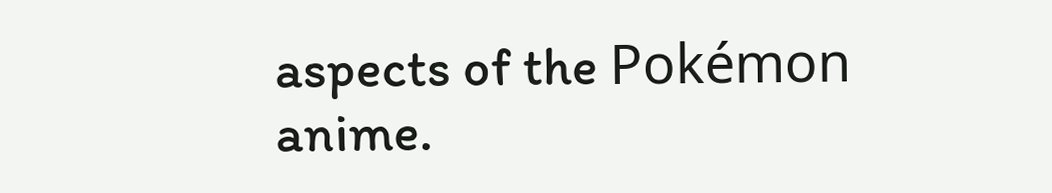aspects of the Pokémon anime.